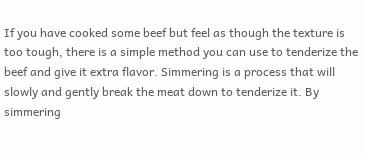If you have cooked some beef but feel as though the texture is too tough, there is a simple method you can use to tenderize the beef and give it extra flavor. Simmering is a process that will slowly and gently break the meat down to tenderize it. By simmering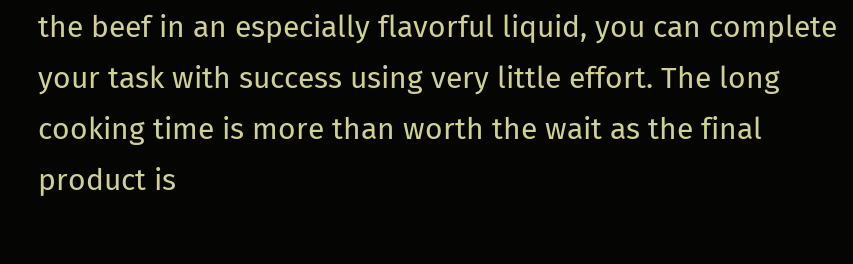the beef in an especially flavorful liquid, you can complete your task with success using very little effort. The long cooking time is more than worth the wait as the final product is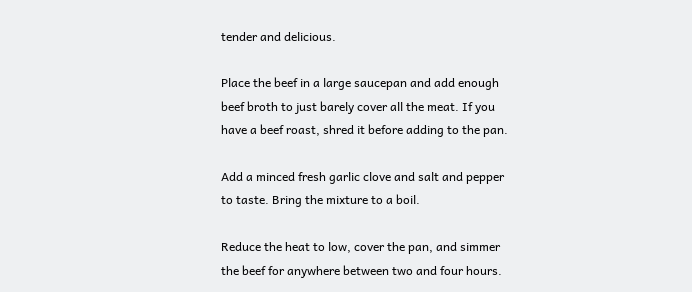tender and delicious.

Place the beef in a large saucepan and add enough beef broth to just barely cover all the meat. If you have a beef roast, shred it before adding to the pan.

Add a minced fresh garlic clove and salt and pepper to taste. Bring the mixture to a boil.

Reduce the heat to low, cover the pan, and simmer the beef for anywhere between two and four hours.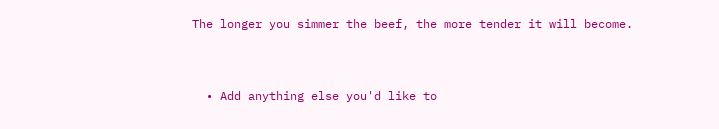The longer you simmer the beef, the more tender it will become.


  • Add anything else you'd like to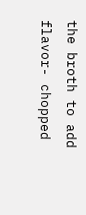the broth to add flavor- chopped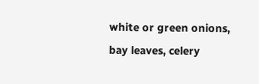white or green onions, bay leaves, celery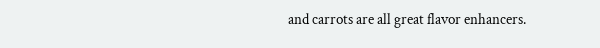and carrots are all great flavor enhancers.